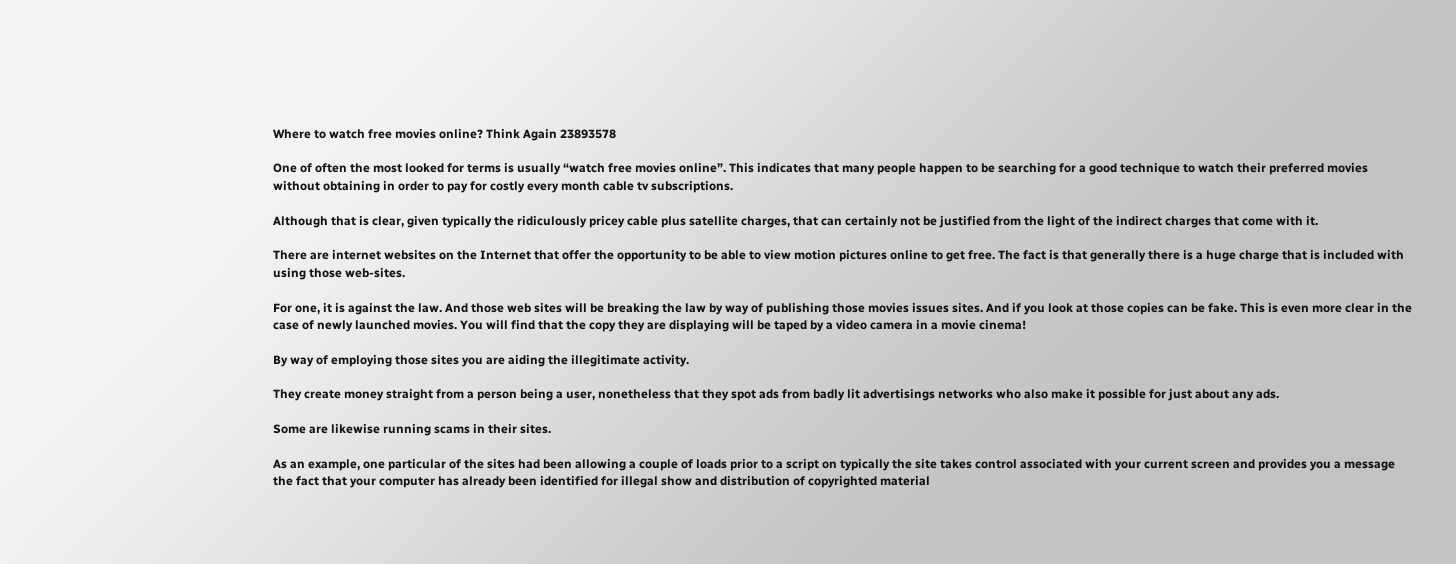Where to watch free movies online? Think Again 23893578

One of often the most looked for terms is usually “watch free movies online”. This indicates that many people happen to be searching for a good technique to watch their preferred movies without obtaining in order to pay for costly every month cable tv subscriptions.

Although that is clear, given typically the ridiculously pricey cable plus satellite charges, that can certainly not be justified from the light of the indirect charges that come with it.

There are internet websites on the Internet that offer the opportunity to be able to view motion pictures online to get free. The fact is that generally there is a huge charge that is included with using those web-sites.

For one, it is against the law. And those web sites will be breaking the law by way of publishing those movies issues sites. And if you look at those copies can be fake. This is even more clear in the case of newly launched movies. You will find that the copy they are displaying will be taped by a video camera in a movie cinema!

By way of employing those sites you are aiding the illegitimate activity.

They create money straight from a person being a user, nonetheless that they spot ads from badly lit advertisings networks who also make it possible for just about any ads.

Some are likewise running scams in their sites.

As an example, one particular of the sites had been allowing a couple of loads prior to a script on typically the site takes control associated with your current screen and provides you a message the fact that your computer has already been identified for illegal show and distribution of copyrighted material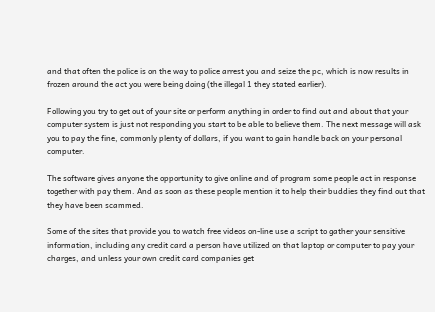and that often the police is on the way to police arrest you and seize the pc, which is now results in frozen around the act you were being doing (the illegal 1 they stated earlier).

Following you try to get out of your site or perform anything in order to find out and about that your computer system is just not responding you start to be able to believe them. The next message will ask you to pay the fine, commonly plenty of dollars, if you want to gain handle back on your personal computer.

The software gives anyone the opportunity to give online and of program some people act in response together with pay them. And as soon as these people mention it to help their buddies they find out that they have been scammed.

Some of the sites that provide you to watch free videos on-line use a script to gather your sensitive information, including any credit card a person have utilized on that laptop or computer to pay your charges, and unless your own credit card companies get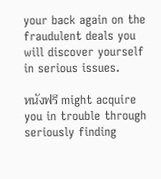your back again on the fraudulent deals you will discover yourself in serious issues.

หนังฟรี might acquire you in trouble through seriously finding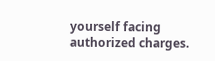yourself facing authorized charges.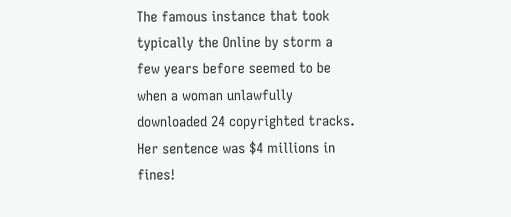The famous instance that took typically the Online by storm a few years before seemed to be when a woman unlawfully downloaded 24 copyrighted tracks. Her sentence was $4 millions in fines!